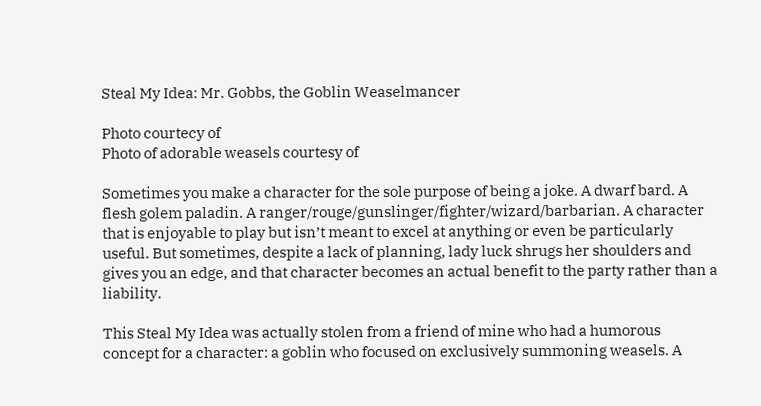Steal My Idea: Mr. Gobbs, the Goblin Weaselmancer

Photo courtecy of
Photo of adorable weasels courtesy of

Sometimes you make a character for the sole purpose of being a joke. A dwarf bard. A flesh golem paladin. A ranger/rouge/gunslinger/fighter/wizard/barbarian. A character that is enjoyable to play but isn’t meant to excel at anything or even be particularly useful. But sometimes, despite a lack of planning, lady luck shrugs her shoulders and gives you an edge, and that character becomes an actual benefit to the party rather than a liability.

This Steal My Idea was actually stolen from a friend of mine who had a humorous concept for a character: a goblin who focused on exclusively summoning weasels. A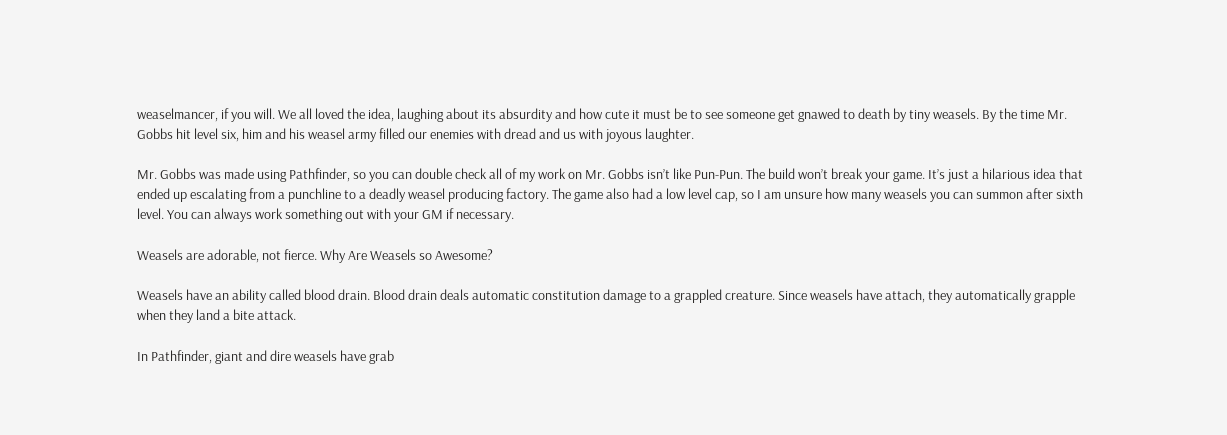weaselmancer, if you will. We all loved the idea, laughing about its absurdity and how cute it must be to see someone get gnawed to death by tiny weasels. By the time Mr. Gobbs hit level six, him and his weasel army filled our enemies with dread and us with joyous laughter.

Mr. Gobbs was made using Pathfinder, so you can double check all of my work on Mr. Gobbs isn’t like Pun-Pun. The build won’t break your game. It’s just a hilarious idea that ended up escalating from a punchline to a deadly weasel producing factory. The game also had a low level cap, so I am unsure how many weasels you can summon after sixth level. You can always work something out with your GM if necessary.

Weasels are adorable, not fierce. Why Are Weasels so Awesome?

Weasels have an ability called blood drain. Blood drain deals automatic constitution damage to a grappled creature. Since weasels have attach, they automatically grapple when they land a bite attack.

In Pathfinder, giant and dire weasels have grab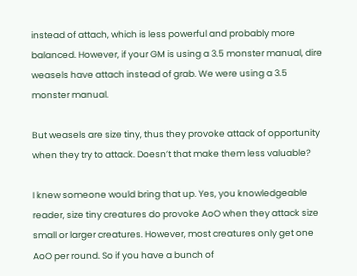instead of attach, which is less powerful and probably more balanced. However, if your GM is using a 3.5 monster manual, dire weasels have attach instead of grab. We were using a 3.5 monster manual.

But weasels are size tiny, thus they provoke attack of opportunity when they try to attack. Doesn’t that make them less valuable?

I knew someone would bring that up. Yes, you knowledgeable reader, size tiny creatures do provoke AoO when they attack size small or larger creatures. However, most creatures only get one AoO per round. So if you have a bunch of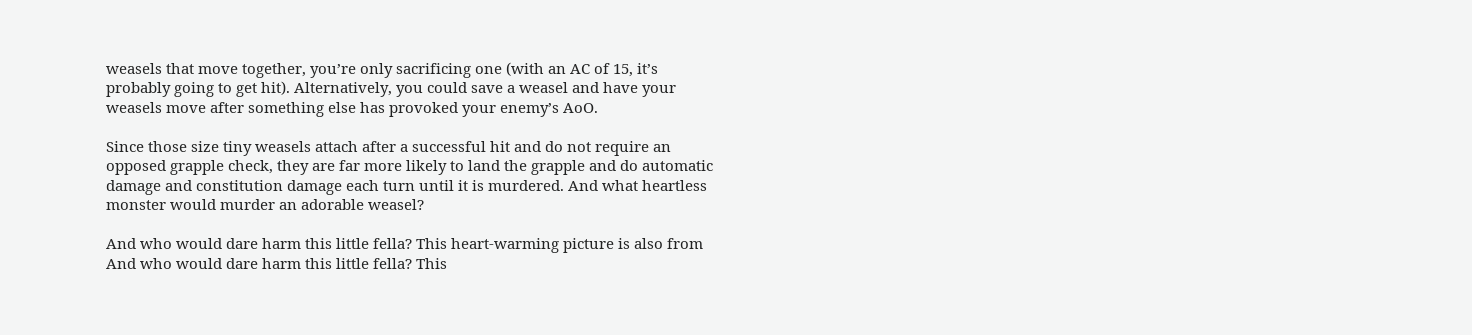weasels that move together, you’re only sacrificing one (with an AC of 15, it’s probably going to get hit). Alternatively, you could save a weasel and have your weasels move after something else has provoked your enemy’s AoO.

Since those size tiny weasels attach after a successful hit and do not require an opposed grapple check, they are far more likely to land the grapple and do automatic damage and constitution damage each turn until it is murdered. And what heartless monster would murder an adorable weasel?

And who would dare harm this little fella? This heart-warming picture is also from
And who would dare harm this little fella? This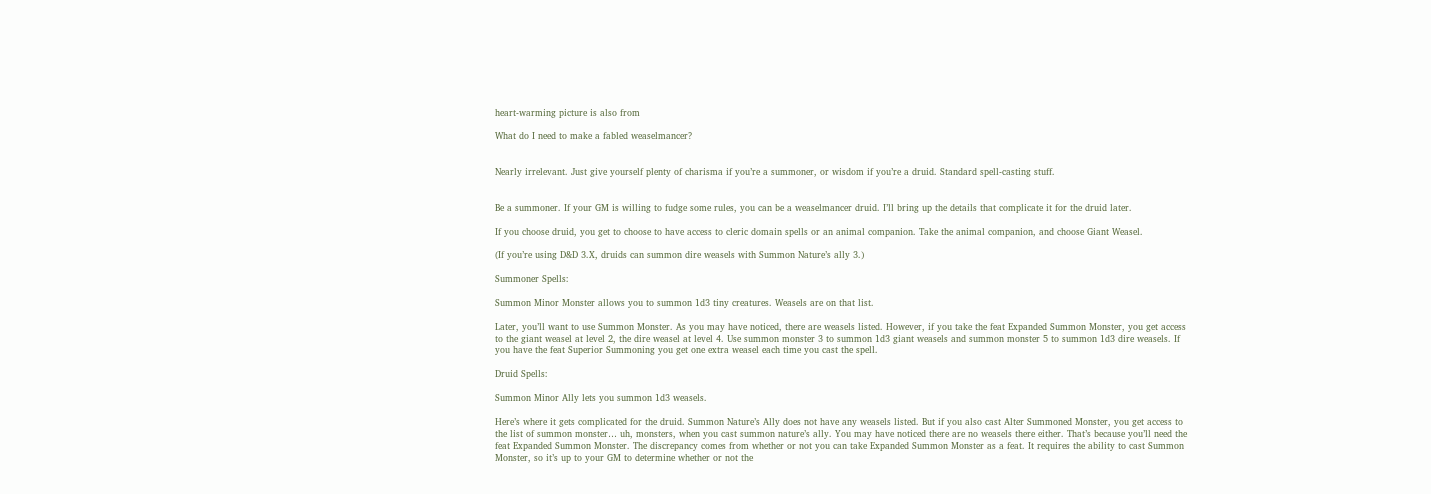heart-warming picture is also from

What do I need to make a fabled weaselmancer?


Nearly irrelevant. Just give yourself plenty of charisma if you’re a summoner, or wisdom if you’re a druid. Standard spell-casting stuff.


Be a summoner. If your GM is willing to fudge some rules, you can be a weaselmancer druid. I’ll bring up the details that complicate it for the druid later.

If you choose druid, you get to choose to have access to cleric domain spells or an animal companion. Take the animal companion, and choose Giant Weasel.

(If you’re using D&D 3.X, druids can summon dire weasels with Summon Nature’s ally 3.)

Summoner Spells:

Summon Minor Monster allows you to summon 1d3 tiny creatures. Weasels are on that list.

Later, you’ll want to use Summon Monster. As you may have noticed, there are weasels listed. However, if you take the feat Expanded Summon Monster, you get access to the giant weasel at level 2, the dire weasel at level 4. Use summon monster 3 to summon 1d3 giant weasels and summon monster 5 to summon 1d3 dire weasels. If you have the feat Superior Summoning you get one extra weasel each time you cast the spell.

Druid Spells:

Summon Minor Ally lets you summon 1d3 weasels.

Here’s where it gets complicated for the druid. Summon Nature’s Ally does not have any weasels listed. But if you also cast Alter Summoned Monster, you get access to the list of summon monster… uh, monsters, when you cast summon nature’s ally. You may have noticed there are no weasels there either. That’s because you’ll need the feat Expanded Summon Monster. The discrepancy comes from whether or not you can take Expanded Summon Monster as a feat. It requires the ability to cast Summon Monster, so it’s up to your GM to determine whether or not the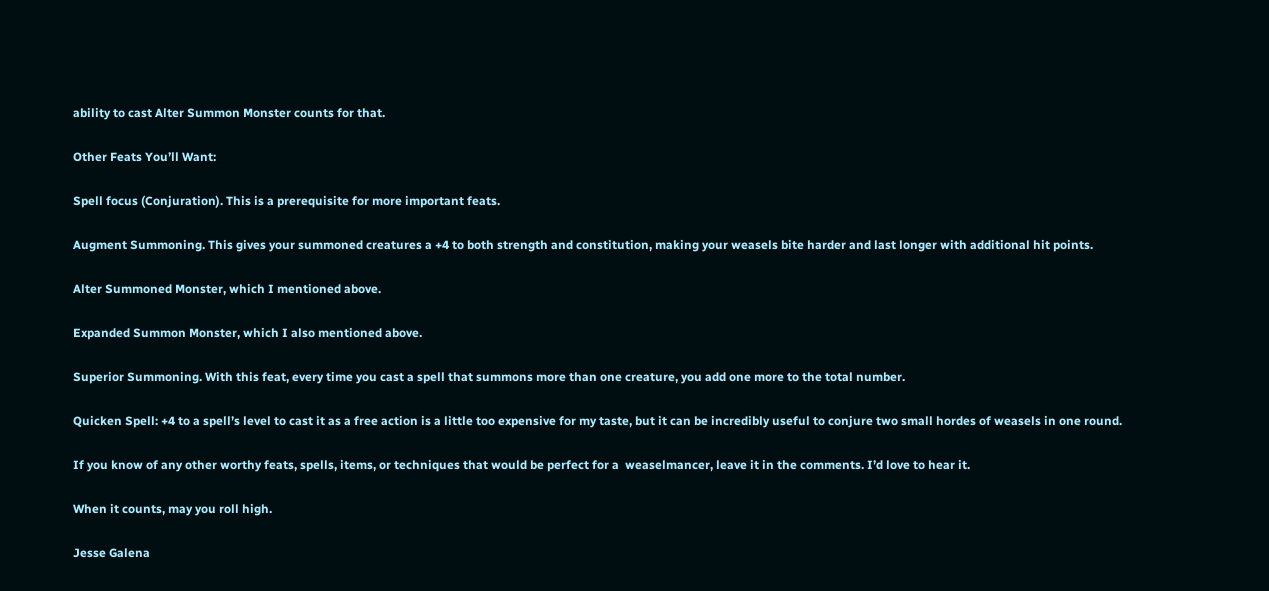ability to cast Alter Summon Monster counts for that.

Other Feats You’ll Want:

Spell focus (Conjuration). This is a prerequisite for more important feats.

Augment Summoning. This gives your summoned creatures a +4 to both strength and constitution, making your weasels bite harder and last longer with additional hit points.

Alter Summoned Monster, which I mentioned above.

Expanded Summon Monster, which I also mentioned above.

Superior Summoning. With this feat, every time you cast a spell that summons more than one creature, you add one more to the total number.

Quicken Spell: +4 to a spell’s level to cast it as a free action is a little too expensive for my taste, but it can be incredibly useful to conjure two small hordes of weasels in one round.

If you know of any other worthy feats, spells, items, or techniques that would be perfect for a  weaselmancer, leave it in the comments. I’d love to hear it.

When it counts, may you roll high.

Jesse Galena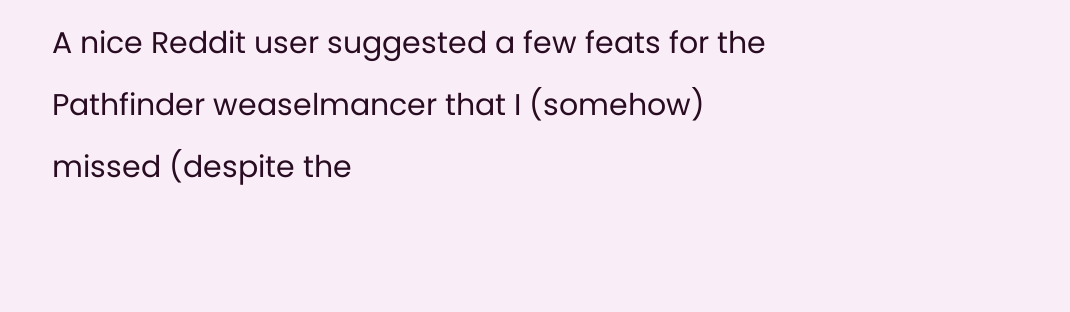A nice Reddit user suggested a few feats for the Pathfinder weaselmancer that I (somehow) missed (despite the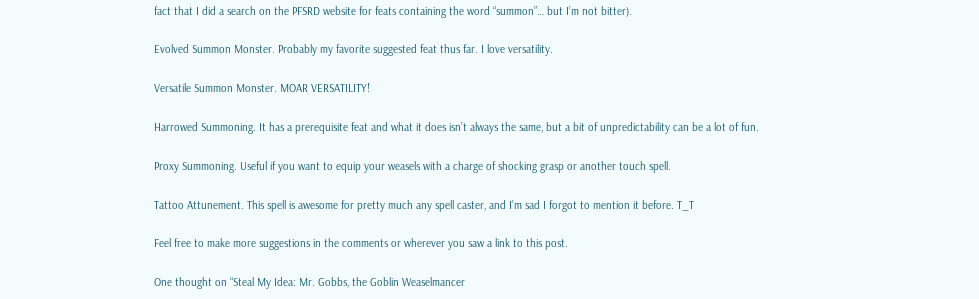fact that I did a search on the PFSRD website for feats containing the word “summon”… but I’m not bitter).

Evolved Summon Monster. Probably my favorite suggested feat thus far. I love versatility.

Versatile Summon Monster. MOAR VERSATILITY!

Harrowed Summoning. It has a prerequisite feat and what it does isn’t always the same, but a bit of unpredictability can be a lot of fun.

Proxy Summoning. Useful if you want to equip your weasels with a charge of shocking grasp or another touch spell.

Tattoo Attunement. This spell is awesome for pretty much any spell caster, and I’m sad I forgot to mention it before. T_T

Feel free to make more suggestions in the comments or wherever you saw a link to this post.

One thought on “Steal My Idea: Mr. Gobbs, the Goblin Weaselmancer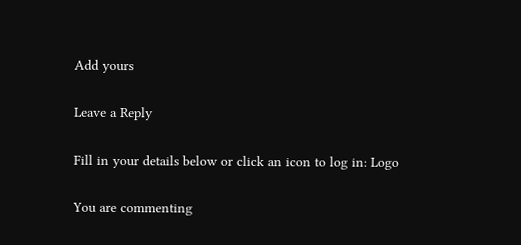Add yours

Leave a Reply

Fill in your details below or click an icon to log in: Logo

You are commenting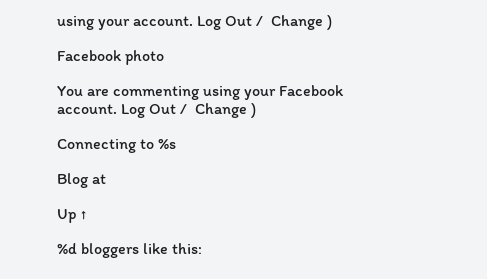using your account. Log Out /  Change )

Facebook photo

You are commenting using your Facebook account. Log Out /  Change )

Connecting to %s

Blog at

Up ↑

%d bloggers like this: